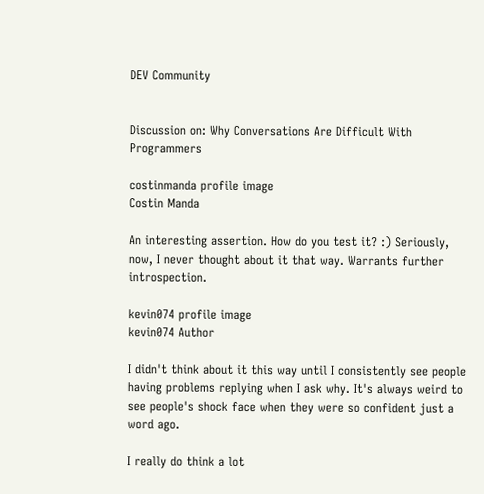DEV Community


Discussion on: Why Conversations Are Difficult With Programmers

costinmanda profile image
Costin Manda

An interesting assertion. How do you test it? :) Seriously, now, I never thought about it that way. Warrants further introspection.

kevin074 profile image
kevin074 Author

I didn't think about it this way until I consistently see people having problems replying when I ask why. It's always weird to see people's shock face when they were so confident just a word ago.

I really do think a lot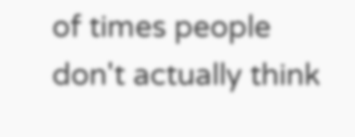of times people don't actually think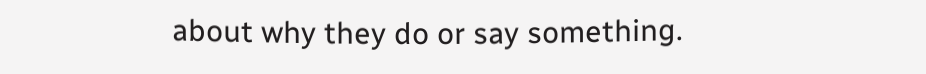about why they do or say something.